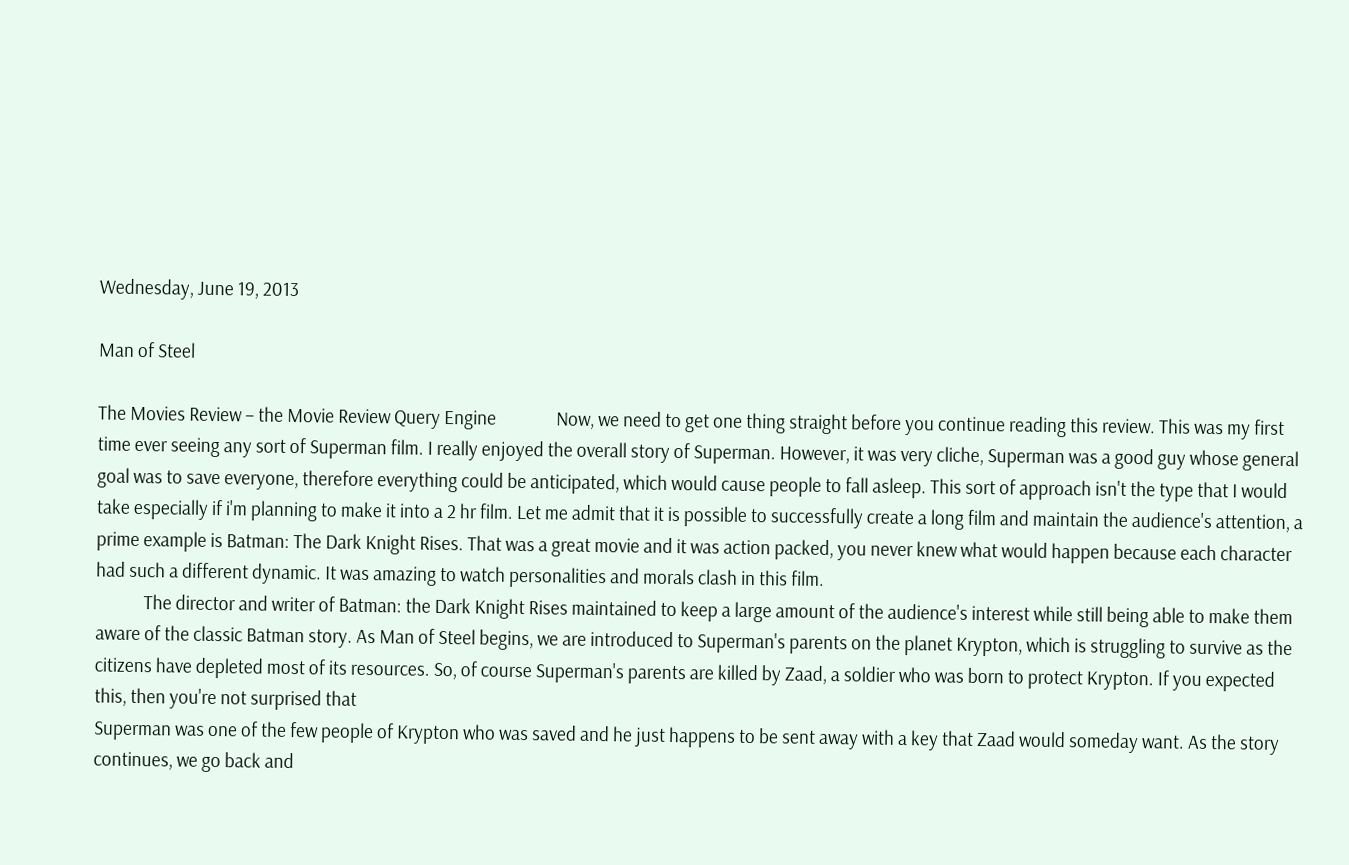Wednesday, June 19, 2013

Man of Steel

The Movies Review – the Movie Review Query Engine               Now, we need to get one thing straight before you continue reading this review. This was my first time ever seeing any sort of Superman film. I really enjoyed the overall story of Superman. However, it was very cliche, Superman was a good guy whose general goal was to save everyone, therefore everything could be anticipated, which would cause people to fall asleep. This sort of approach isn't the type that I would take especially if i'm planning to make it into a 2 hr film. Let me admit that it is possible to successfully create a long film and maintain the audience's attention, a prime example is Batman: The Dark Knight Rises. That was a great movie and it was action packed, you never knew what would happen because each character had such a different dynamic. It was amazing to watch personalities and morals clash in this film.
            The director and writer of Batman: the Dark Knight Rises maintained to keep a large amount of the audience's interest while still being able to make them aware of the classic Batman story. As Man of Steel begins, we are introduced to Superman's parents on the planet Krypton, which is struggling to survive as the citizens have depleted most of its resources. So, of course Superman's parents are killed by Zaad, a soldier who was born to protect Krypton. If you expected this, then you're not surprised that
Superman was one of the few people of Krypton who was saved and he just happens to be sent away with a key that Zaad would someday want. As the story continues, we go back and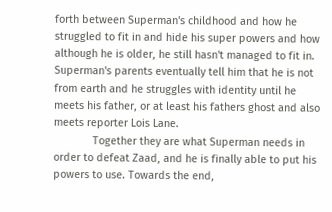forth between Superman's childhood and how he struggled to fit in and hide his super powers and how although he is older, he still hasn't managed to fit in. Superman's parents eventually tell him that he is not from earth and he struggles with identity until he meets his father, or at least his fathers ghost and also meets reporter Lois Lane.
             Together they are what Superman needs in order to defeat Zaad, and he is finally able to put his powers to use. Towards the end,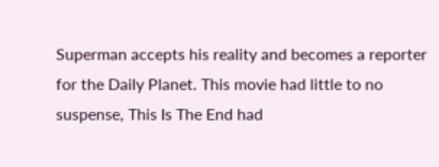Superman accepts his reality and becomes a reporter for the Daily Planet. This movie had little to no suspense, This Is The End had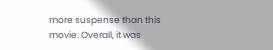more suspense than this movie. Overall, it was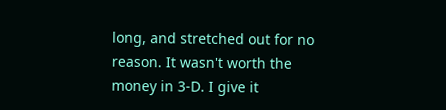long, and stretched out for no reason. It wasn't worth the money in 3-D. I give it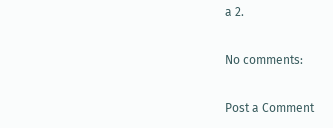a 2.

No comments:

Post a Comment